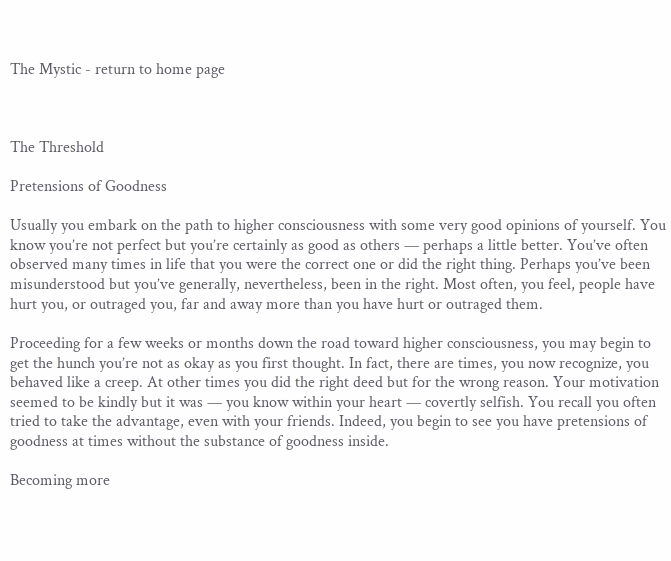The Mystic - return to home page



The Threshold

Pretensions of Goodness

Usually you embark on the path to higher consciousness with some very good opinions of yourself. You know you’re not perfect but you’re certainly as good as others — perhaps a little better. You’ve often observed many times in life that you were the correct one or did the right thing. Perhaps you’ve been misunderstood but you’ve generally, nevertheless, been in the right. Most often, you feel, people have hurt you, or outraged you, far and away more than you have hurt or outraged them.

Proceeding for a few weeks or months down the road toward higher consciousness, you may begin to get the hunch you’re not as okay as you first thought. In fact, there are times, you now recognize, you behaved like a creep. At other times you did the right deed but for the wrong reason. Your motivation seemed to be kindly but it was — you know within your heart — covertly selfish. You recall you often tried to take the advantage, even with your friends. Indeed, you begin to see you have pretensions of goodness at times without the substance of goodness inside.

Becoming more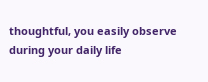thoughtful, you easily observe during your daily life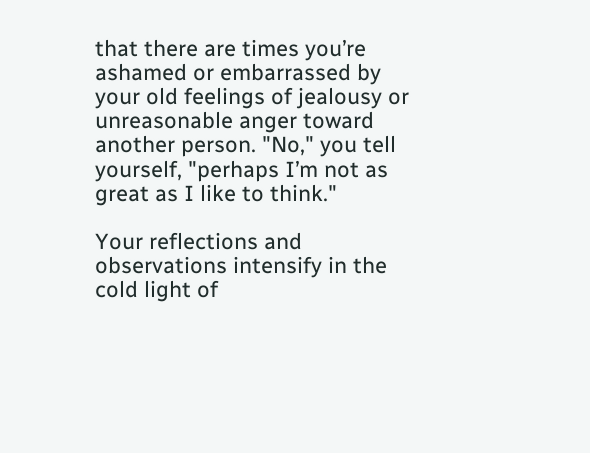that there are times you’re ashamed or embarrassed by your old feelings of jealousy or unreasonable anger toward another person. "No," you tell yourself, "perhaps I’m not as great as I like to think."

Your reflections and observations intensify in the cold light of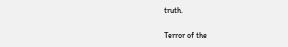truth.

Terror of the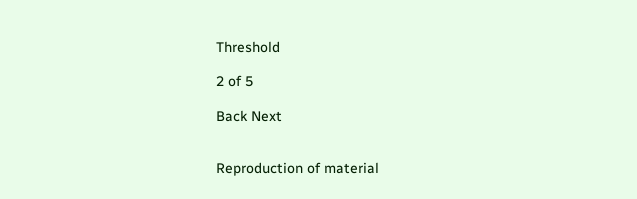Threshold

2 of 5

Back Next


Reproduction of material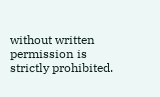without written permission is strictly prohibited.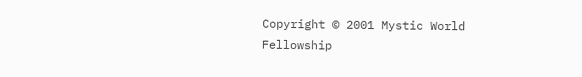Copyright © 2001 Mystic World Fellowship